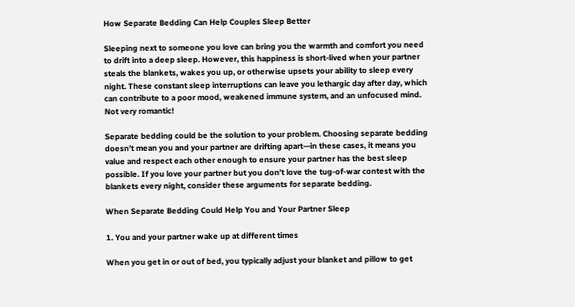How Separate Bedding Can Help Couples Sleep Better

Sleeping next to someone you love can bring you the warmth and comfort you need to drift into a deep sleep. However, this happiness is short-lived when your partner steals the blankets, wakes you up, or otherwise upsets your ability to sleep every night. These constant sleep interruptions can leave you lethargic day after day, which can contribute to a poor mood, weakened immune system, and an unfocused mind. Not very romantic!

Separate bedding could be the solution to your problem. Choosing separate bedding doesn’t mean you and your partner are drifting apart—in these cases, it means you value and respect each other enough to ensure your partner has the best sleep possible. If you love your partner but you don’t love the tug-of-war contest with the blankets every night, consider these arguments for separate bedding.

When Separate Bedding Could Help You and Your Partner Sleep

1. You and your partner wake up at different times

When you get in or out of bed, you typically adjust your blanket and pillow to get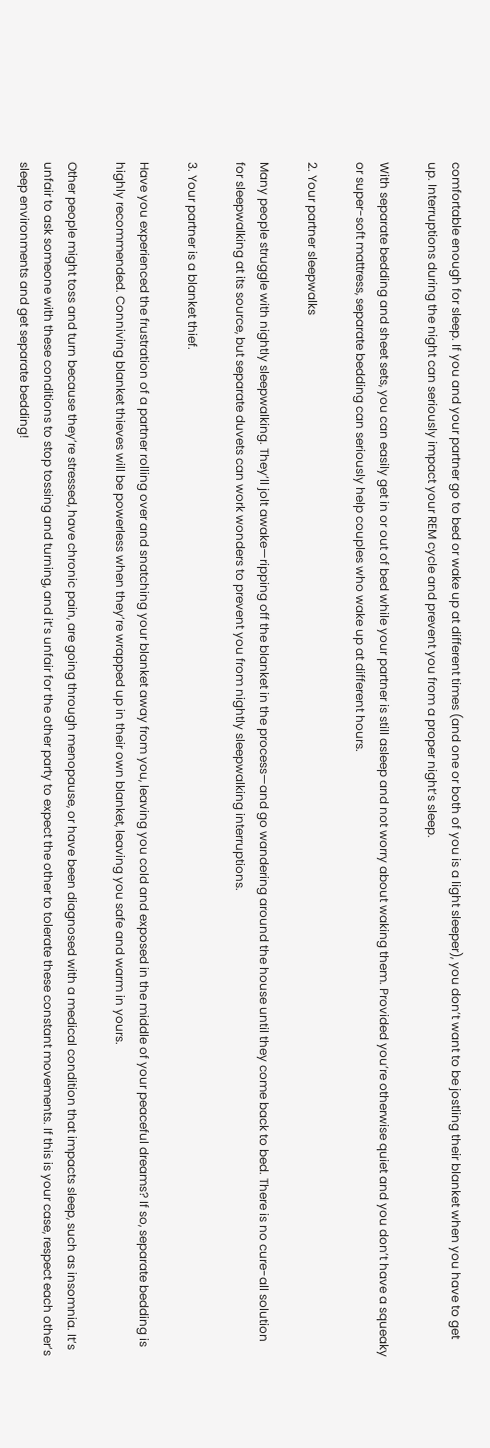comfortable enough for sleep. If you and your partner go to bed or wake up at different times (and one or both of you is a light sleeper), you don’t want to be jostling their blanket when you have to get up. Interruptions during the night can seriously impact your REM cycle and prevent you from a proper night’s sleep.

With separate bedding and sheet sets, you can easily get in or out of bed while your partner is still asleep and not worry about waking them. Provided you’re otherwise quiet and you don’t have a squeaky or super-soft mattress, separate bedding can seriously help couples who wake up at different hours.

2. Your partner sleepwalks

Many people struggle with nightly sleepwalking. They’ll jolt awake—ripping off the blanket in the process—and go wandering around the house until they come back to bed. There is no cure-all solution for sleepwalking at its source, but separate duvets can work wonders to prevent you from nightly sleepwalking interruptions.

3. Your partner is a blanket thief.

Have you experienced the frustration of a partner rolling over and snatching your blanket away from you, leaving you cold and exposed in the middle of your peaceful dreams? If so, separate bedding is highly recommended. Conniving blanket thieves will be powerless when they’re wrapped up in their own blanket, leaving you safe and warm in yours.

Other people might toss and turn because they’re stressed, have chronic pain, are going through menopause, or have been diagnosed with a medical condition that impacts sleep, such as insomnia. It’s unfair to ask someone with these conditions to stop tossing and turning, and it’s unfair for the other party to expect the other to tolerate these constant movements. If this is your case, respect each other’s sleep environments and get separate bedding!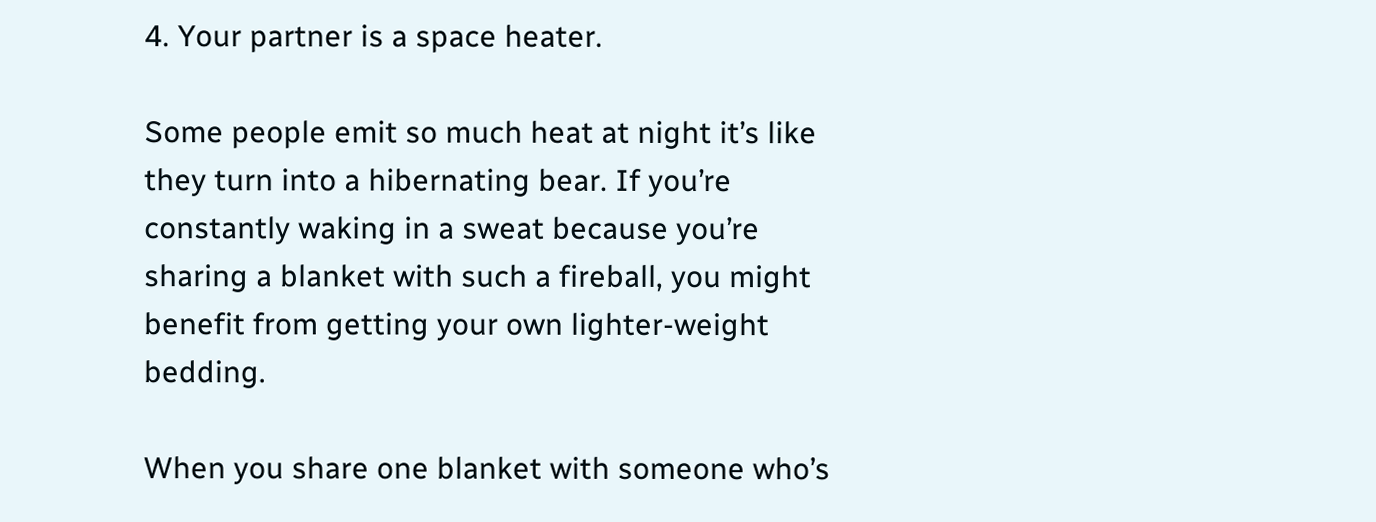4. Your partner is a space heater.

Some people emit so much heat at night it’s like they turn into a hibernating bear. If you’re constantly waking in a sweat because you’re sharing a blanket with such a fireball, you might benefit from getting your own lighter-weight bedding.

When you share one blanket with someone who’s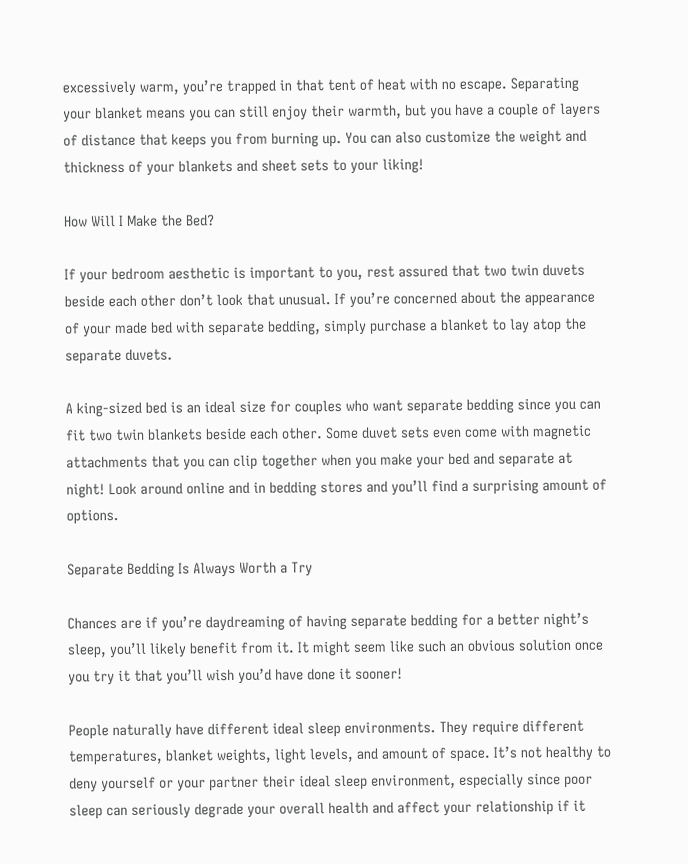excessively warm, you’re trapped in that tent of heat with no escape. Separating your blanket means you can still enjoy their warmth, but you have a couple of layers of distance that keeps you from burning up. You can also customize the weight and thickness of your blankets and sheet sets to your liking!

How Will I Make the Bed?

If your bedroom aesthetic is important to you, rest assured that two twin duvets beside each other don’t look that unusual. If you’re concerned about the appearance of your made bed with separate bedding, simply purchase a blanket to lay atop the separate duvets.

A king-sized bed is an ideal size for couples who want separate bedding since you can fit two twin blankets beside each other. Some duvet sets even come with magnetic attachments that you can clip together when you make your bed and separate at night! Look around online and in bedding stores and you’ll find a surprising amount of options.

Separate Bedding Is Always Worth a Try

Chances are if you’re daydreaming of having separate bedding for a better night’s sleep, you’ll likely benefit from it. It might seem like such an obvious solution once you try it that you’ll wish you’d have done it sooner!

People naturally have different ideal sleep environments. They require different temperatures, blanket weights, light levels, and amount of space. It’s not healthy to deny yourself or your partner their ideal sleep environment, especially since poor sleep can seriously degrade your overall health and affect your relationship if it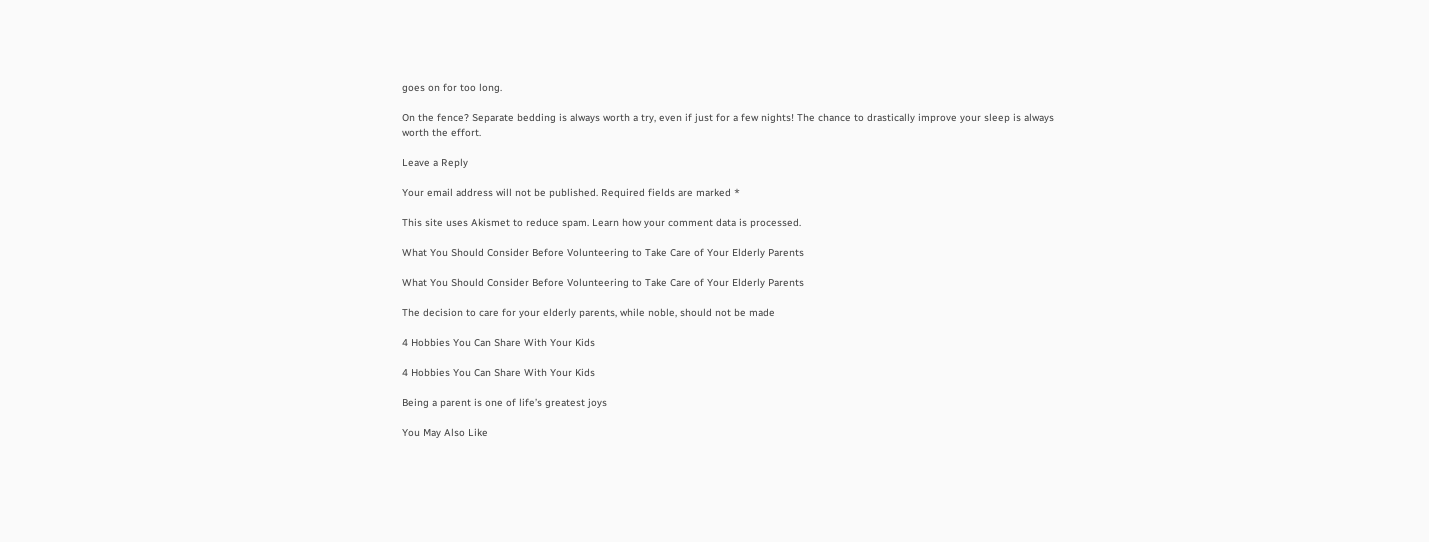goes on for too long.

On the fence? Separate bedding is always worth a try, even if just for a few nights! The chance to drastically improve your sleep is always worth the effort.

Leave a Reply

Your email address will not be published. Required fields are marked *

This site uses Akismet to reduce spam. Learn how your comment data is processed.

What You Should Consider Before Volunteering to Take Care of Your Elderly Parents

What You Should Consider Before Volunteering to Take Care of Your Elderly Parents

The decision to care for your elderly parents, while noble, should not be made

4 Hobbies You Can Share With Your Kids

4 Hobbies You Can Share With Your Kids

Being a parent is one of life’s greatest joys

You May Also Like